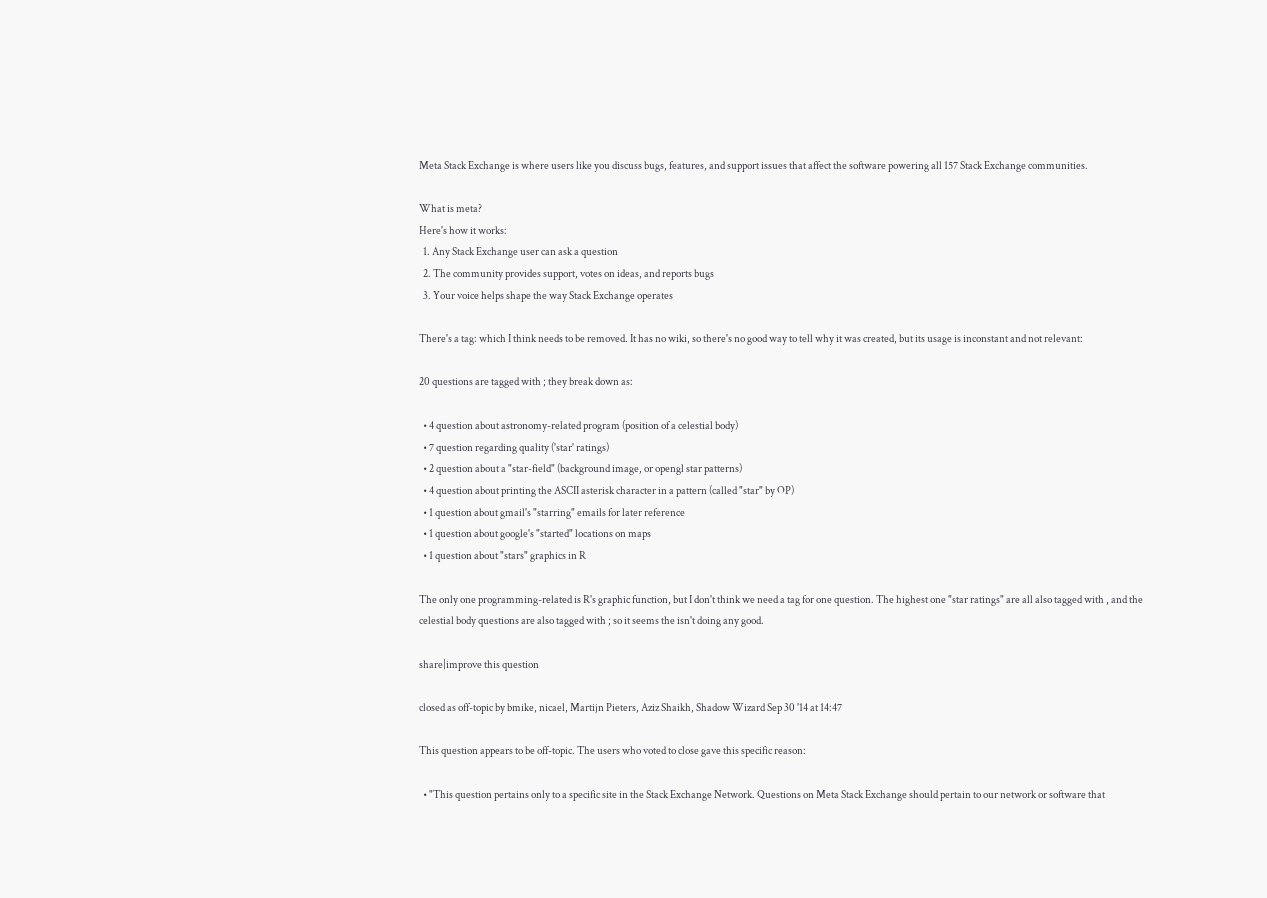Meta Stack Exchange is where users like you discuss bugs, features, and support issues that affect the software powering all 157 Stack Exchange communities.

What is meta?
Here's how it works:
  1. Any Stack Exchange user can ask a question
  2. The community provides support, votes on ideas, and reports bugs
  3. Your voice helps shape the way Stack Exchange operates

There's a tag: which I think needs to be removed. It has no wiki, so there's no good way to tell why it was created, but its usage is inconstant and not relevant:

20 questions are tagged with ; they break down as:

  • 4 question about astronomy-related program (position of a celestial body)
  • 7 question regarding quality ('star' ratings)
  • 2 question about a "star-field" (background image, or opengl star patterns)
  • 4 question about printing the ASCII asterisk character in a pattern (called "star" by OP)
  • 1 question about gmail's "starring" emails for later reference
  • 1 question about google's "started" locations on maps
  • 1 question about "stars" graphics in R

The only one programming-related is R's graphic function, but I don't think we need a tag for one question. The highest one "star ratings" are all also tagged with , and the celestial body questions are also tagged with ; so it seems the isn't doing any good.

share|improve this question

closed as off-topic by bmike, nicael, Martijn Pieters, Aziz Shaikh, Shadow Wizard Sep 30 '14 at 14:47

This question appears to be off-topic. The users who voted to close gave this specific reason:

  • "This question pertains only to a specific site in the Stack Exchange Network. Questions on Meta Stack Exchange should pertain to our network or software that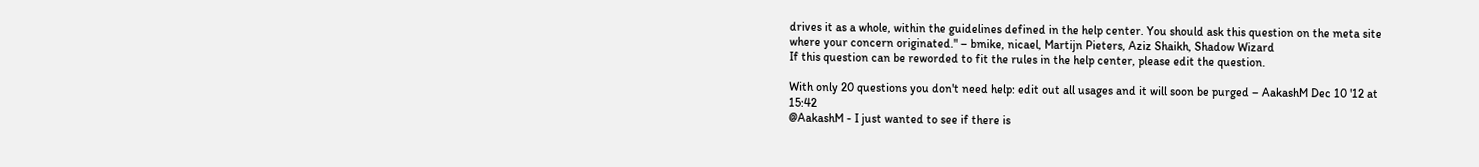drives it as a whole, within the guidelines defined in the help center. You should ask this question on the meta site where your concern originated." – bmike, nicael, Martijn Pieters, Aziz Shaikh, Shadow Wizard
If this question can be reworded to fit the rules in the help center, please edit the question.

With only 20 questions you don't need help: edit out all usages and it will soon be purged – AakashM Dec 10 '12 at 15:42
@AakashM - I just wanted to see if there is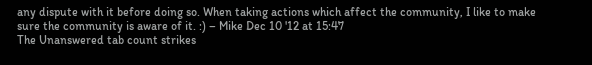any dispute with it before doing so. When taking actions which affect the community, I like to make sure the community is aware of it. :) – Mike Dec 10 '12 at 15:47
The Unanswered tab count strikes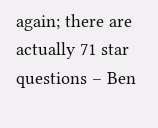again; there are actually 71 star questions – Ben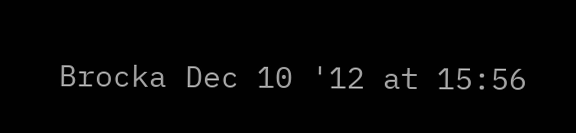Brocka Dec 10 '12 at 15:56